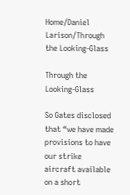Home/Daniel Larison/Through the Looking-Glass

Through the Looking-Glass

So Gates disclosed that “we have made provisions to have our strike aircraft available on a short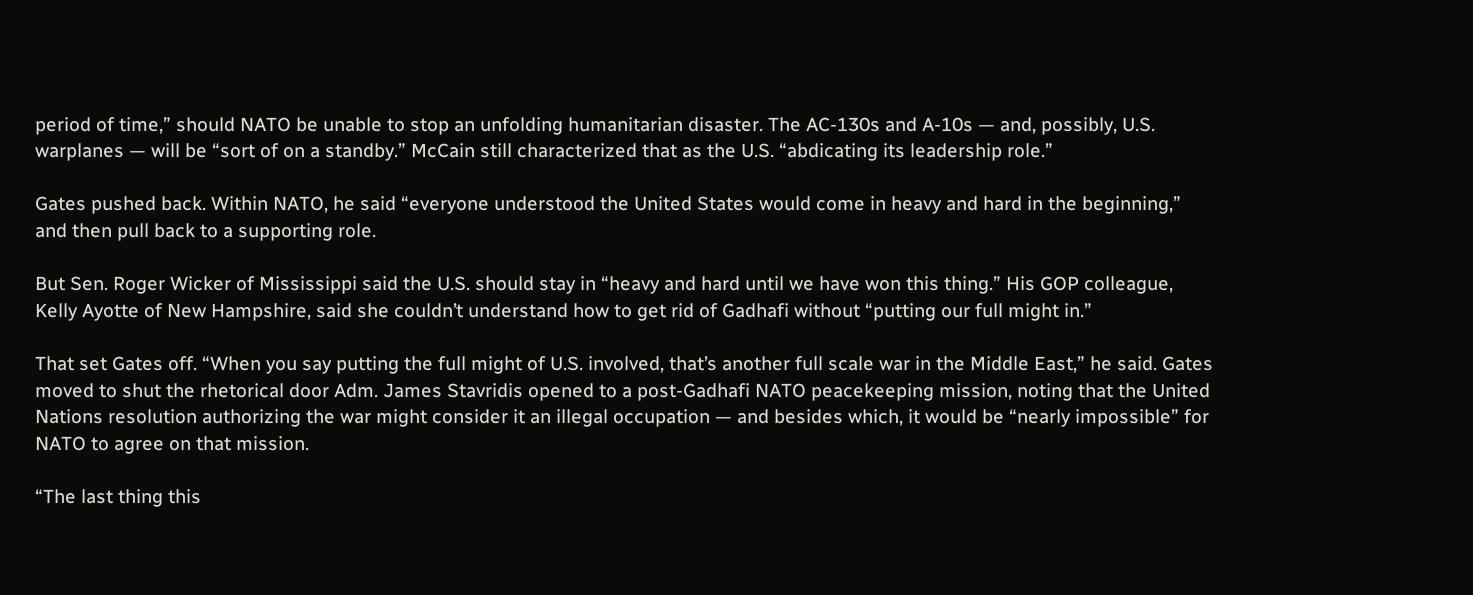period of time,” should NATO be unable to stop an unfolding humanitarian disaster. The AC-130s and A-10s — and, possibly, U.S. warplanes — will be “sort of on a standby.” McCain still characterized that as the U.S. “abdicating its leadership role.”

Gates pushed back. Within NATO, he said “everyone understood the United States would come in heavy and hard in the beginning,” and then pull back to a supporting role.

But Sen. Roger Wicker of Mississippi said the U.S. should stay in “heavy and hard until we have won this thing.” His GOP colleague, Kelly Ayotte of New Hampshire, said she couldn’t understand how to get rid of Gadhafi without “putting our full might in.”

That set Gates off. “When you say putting the full might of U.S. involved, that’s another full scale war in the Middle East,” he said. Gates moved to shut the rhetorical door Adm. James Stavridis opened to a post-Gadhafi NATO peacekeeping mission, noting that the United Nations resolution authorizing the war might consider it an illegal occupation — and besides which, it would be “nearly impossible” for NATO to agree on that mission.

“The last thing this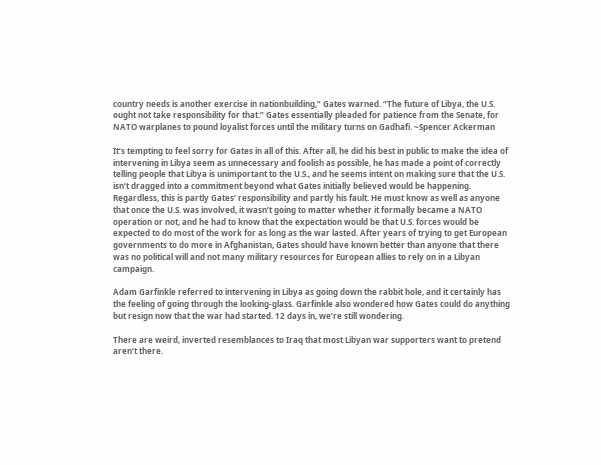country needs is another exercise in nationbuilding,” Gates warned. “The future of Libya, the U.S. ought not take responsibility for that.” Gates essentially pleaded for patience from the Senate, for NATO warplanes to pound loyalist forces until the military turns on Gadhafi. ~Spencer Ackerman

It’s tempting to feel sorry for Gates in all of this. After all, he did his best in public to make the idea of intervening in Libya seem as unnecessary and foolish as possible, he has made a point of correctly telling people that Libya is unimportant to the U.S., and he seems intent on making sure that the U.S. isn’t dragged into a commitment beyond what Gates initially believed would be happening. Regardless, this is partly Gates’ responsibility and partly his fault. He must know as well as anyone that once the U.S. was involved, it wasn’t going to matter whether it formally became a NATO operation or not, and he had to know that the expectation would be that U.S. forces would be expected to do most of the work for as long as the war lasted. After years of trying to get European governments to do more in Afghanistan, Gates should have known better than anyone that there was no political will and not many military resources for European allies to rely on in a Libyan campaign.

Adam Garfinkle referred to intervening in Libya as going down the rabbit hole, and it certainly has the feeling of going through the looking-glass. Garfinkle also wondered how Gates could do anything but resign now that the war had started. 12 days in, we’re still wondering.

There are weird, inverted resemblances to Iraq that most Libyan war supporters want to pretend aren’t there.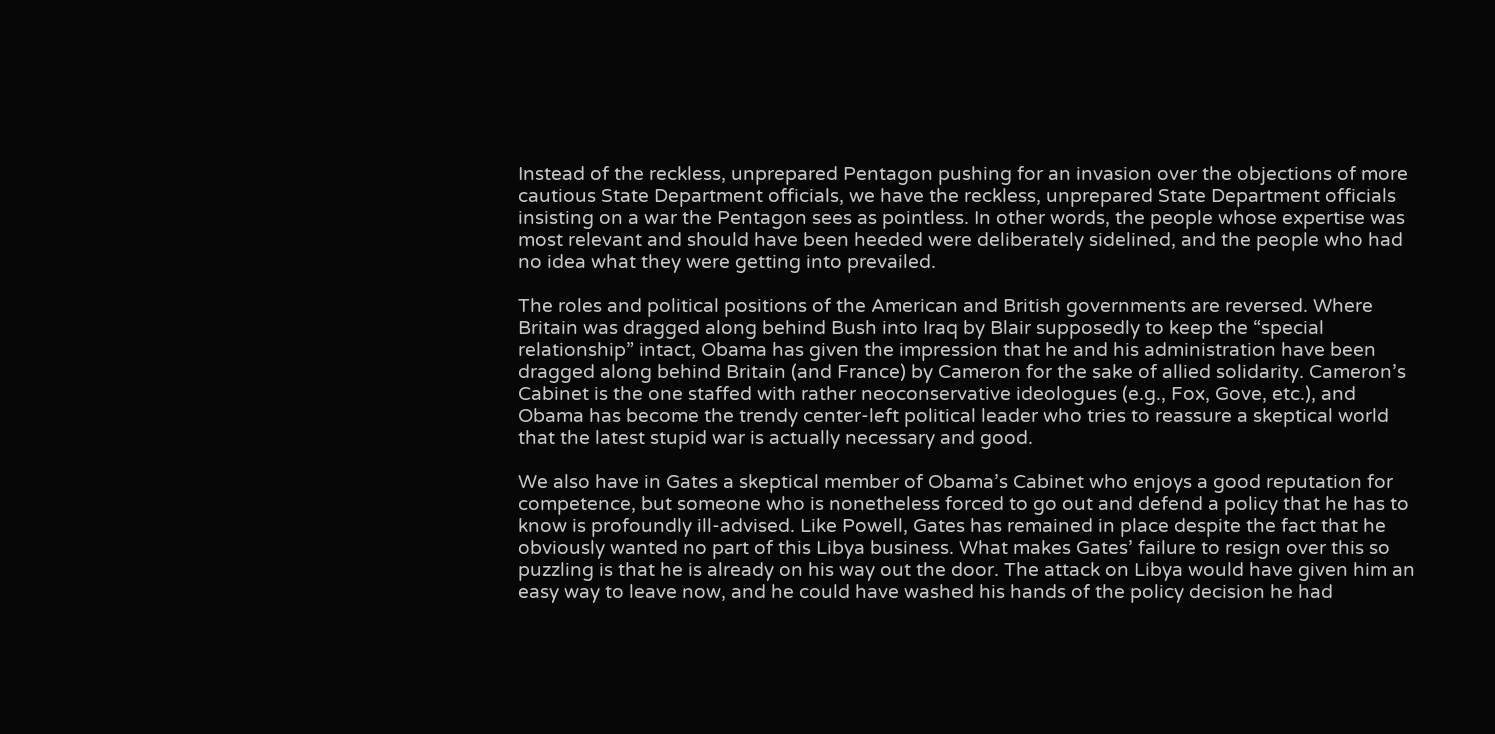Instead of the reckless, unprepared Pentagon pushing for an invasion over the objections of more cautious State Department officials, we have the reckless, unprepared State Department officials insisting on a war the Pentagon sees as pointless. In other words, the people whose expertise was most relevant and should have been heeded were deliberately sidelined, and the people who had no idea what they were getting into prevailed.

The roles and political positions of the American and British governments are reversed. Where Britain was dragged along behind Bush into Iraq by Blair supposedly to keep the “special relationship” intact, Obama has given the impression that he and his administration have been dragged along behind Britain (and France) by Cameron for the sake of allied solidarity. Cameron’s Cabinet is the one staffed with rather neoconservative ideologues (e.g., Fox, Gove, etc.), and Obama has become the trendy center-left political leader who tries to reassure a skeptical world that the latest stupid war is actually necessary and good.

We also have in Gates a skeptical member of Obama’s Cabinet who enjoys a good reputation for competence, but someone who is nonetheless forced to go out and defend a policy that he has to know is profoundly ill-advised. Like Powell, Gates has remained in place despite the fact that he obviously wanted no part of this Libya business. What makes Gates’ failure to resign over this so puzzling is that he is already on his way out the door. The attack on Libya would have given him an easy way to leave now, and he could have washed his hands of the policy decision he had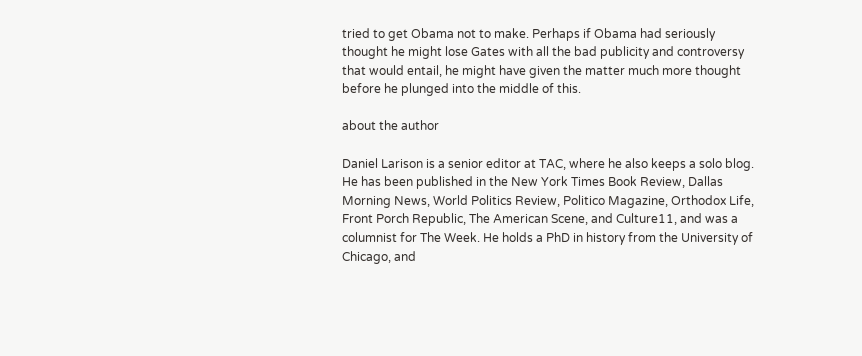tried to get Obama not to make. Perhaps if Obama had seriously thought he might lose Gates with all the bad publicity and controversy that would entail, he might have given the matter much more thought before he plunged into the middle of this.

about the author

Daniel Larison is a senior editor at TAC, where he also keeps a solo blog. He has been published in the New York Times Book Review, Dallas Morning News, World Politics Review, Politico Magazine, Orthodox Life, Front Porch Republic, The American Scene, and Culture11, and was a columnist for The Week. He holds a PhD in history from the University of Chicago, and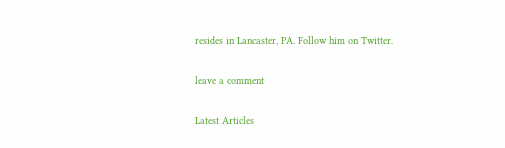resides in Lancaster, PA. Follow him on Twitter.

leave a comment

Latest Articles